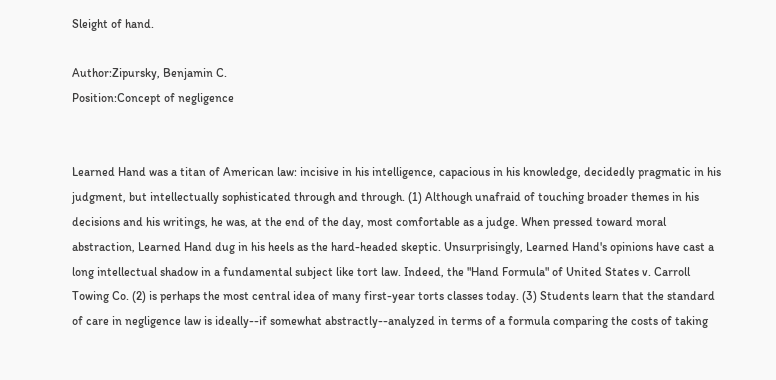Sleight of hand.

Author:Zipursky, Benjamin C.
Position:Concept of negligence


Learned Hand was a titan of American law: incisive in his intelligence, capacious in his knowledge, decidedly pragmatic in his judgment, but intellectually sophisticated through and through. (1) Although unafraid of touching broader themes in his decisions and his writings, he was, at the end of the day, most comfortable as a judge. When pressed toward moral abstraction, Learned Hand dug in his heels as the hard-headed skeptic. Unsurprisingly, Learned Hand's opinions have cast a long intellectual shadow in a fundamental subject like tort law. Indeed, the "Hand Formula" of United States v. Carroll Towing Co. (2) is perhaps the most central idea of many first-year torts classes today. (3) Students learn that the standard of care in negligence law is ideally--if somewhat abstractly--analyzed in terms of a formula comparing the costs of taking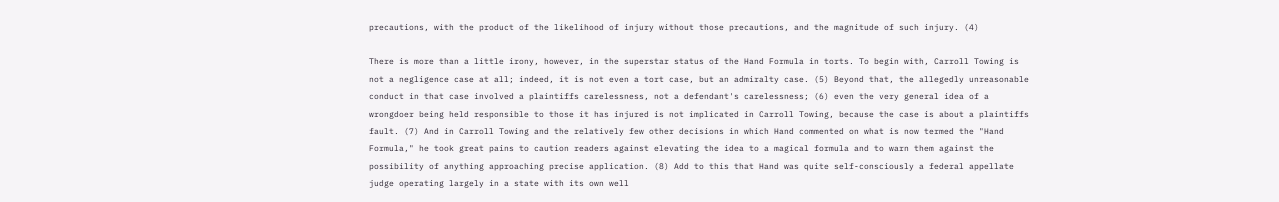precautions, with the product of the likelihood of injury without those precautions, and the magnitude of such injury. (4)

There is more than a little irony, however, in the superstar status of the Hand Formula in torts. To begin with, Carroll Towing is not a negligence case at all; indeed, it is not even a tort case, but an admiralty case. (5) Beyond that, the allegedly unreasonable conduct in that case involved a plaintiffs carelessness, not a defendant's carelessness; (6) even the very general idea of a wrongdoer being held responsible to those it has injured is not implicated in Carroll Towing, because the case is about a plaintiffs fault. (7) And in Carroll Towing and the relatively few other decisions in which Hand commented on what is now termed the "Hand Formula," he took great pains to caution readers against elevating the idea to a magical formula and to warn them against the possibility of anything approaching precise application. (8) Add to this that Hand was quite self-consciously a federal appellate judge operating largely in a state with its own well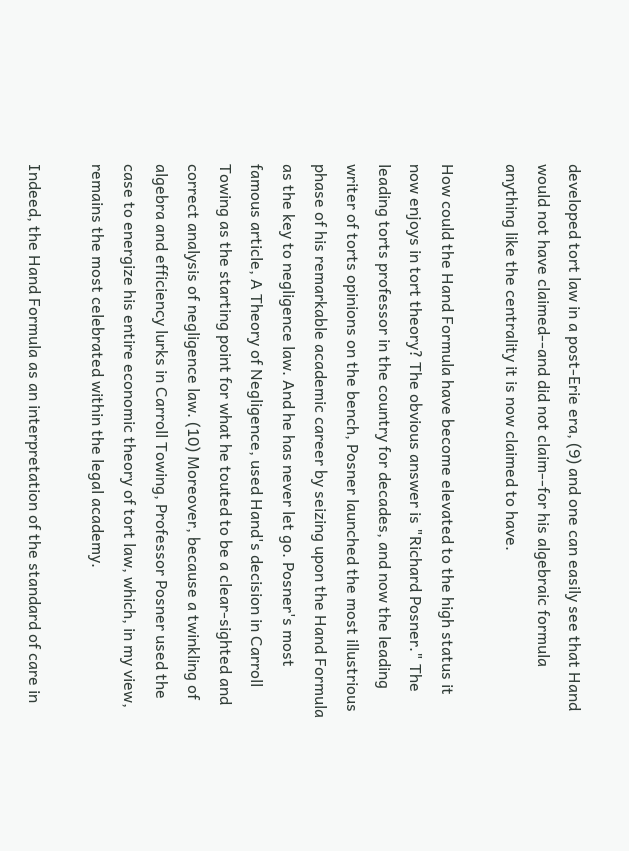developed tort law in a post-Erie era, (9) and one can easily see that Hand would not have claimed--and did not claim--for his algebraic formula anything like the centrality it is now claimed to have.

How could the Hand Formula have become elevated to the high status it now enjoys in tort theory? The obvious answer is "Richard Posner." The leading torts professor in the country for decades, and now the leading writer of torts opinions on the bench, Posner launched the most illustrious phase of his remarkable academic career by seizing upon the Hand Formula as the key to negligence law. And he has never let go. Posner's most famous article, A Theory of Negligence, used Hand's decision in Carroll Towing as the starting point for what he touted to be a clear-sighted and correct analysis of negligence law. (10) Moreover, because a twinkling of algebra and efficiency lurks in Carroll Towing, Professor Posner used the case to energize his entire economic theory of tort law, which, in my view, remains the most celebrated within the legal academy.

Indeed, the Hand Formula as an interpretation of the standard of care in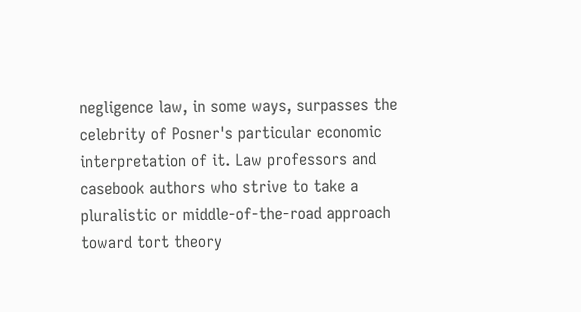negligence law, in some ways, surpasses the celebrity of Posner's particular economic interpretation of it. Law professors and casebook authors who strive to take a pluralistic or middle-of-the-road approach toward tort theory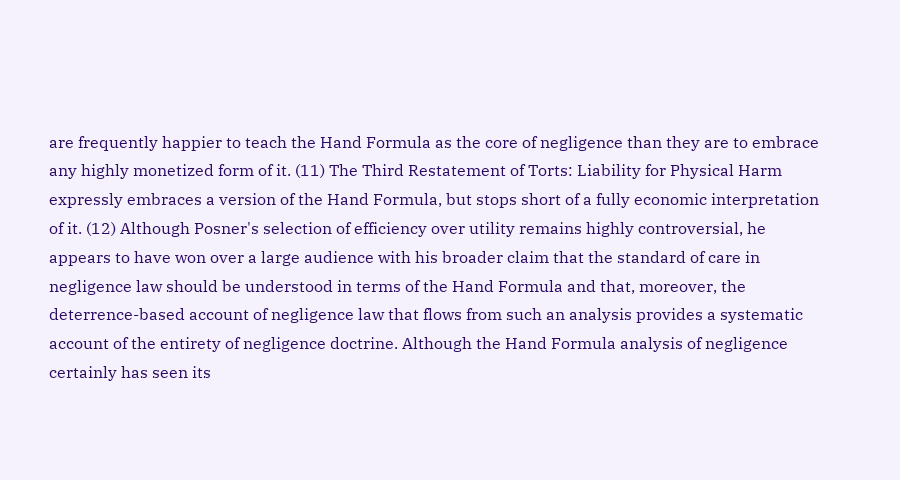are frequently happier to teach the Hand Formula as the core of negligence than they are to embrace any highly monetized form of it. (11) The Third Restatement of Torts: Liability for Physical Harm expressly embraces a version of the Hand Formula, but stops short of a fully economic interpretation of it. (12) Although Posner's selection of efficiency over utility remains highly controversial, he appears to have won over a large audience with his broader claim that the standard of care in negligence law should be understood in terms of the Hand Formula and that, moreover, the deterrence-based account of negligence law that flows from such an analysis provides a systematic account of the entirety of negligence doctrine. Although the Hand Formula analysis of negligence certainly has seen its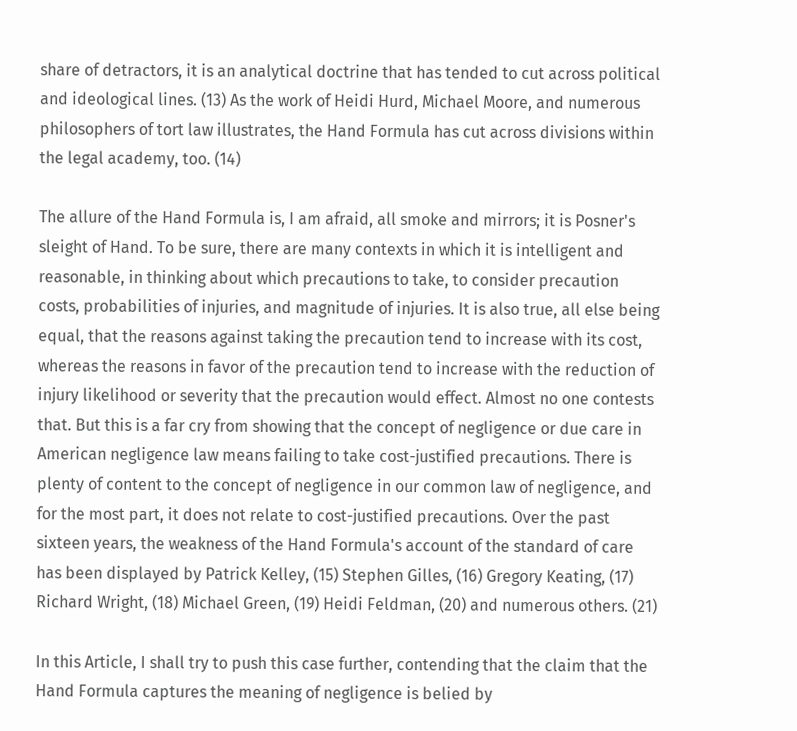share of detractors, it is an analytical doctrine that has tended to cut across political and ideological lines. (13) As the work of Heidi Hurd, Michael Moore, and numerous philosophers of tort law illustrates, the Hand Formula has cut across divisions within the legal academy, too. (14)

The allure of the Hand Formula is, I am afraid, all smoke and mirrors; it is Posner's sleight of Hand. To be sure, there are many contexts in which it is intelligent and reasonable, in thinking about which precautions to take, to consider precaution costs, probabilities of injuries, and magnitude of injuries. It is also true, all else being equal, that the reasons against taking the precaution tend to increase with its cost, whereas the reasons in favor of the precaution tend to increase with the reduction of injury likelihood or severity that the precaution would effect. Almost no one contests that. But this is a far cry from showing that the concept of negligence or due care in American negligence law means failing to take cost-justified precautions. There is plenty of content to the concept of negligence in our common law of negligence, and for the most part, it does not relate to cost-justified precautions. Over the past sixteen years, the weakness of the Hand Formula's account of the standard of care has been displayed by Patrick Kelley, (15) Stephen Gilles, (16) Gregory Keating, (17) Richard Wright, (18) Michael Green, (19) Heidi Feldman, (20) and numerous others. (21)

In this Article, I shall try to push this case further, contending that the claim that the Hand Formula captures the meaning of negligence is belied by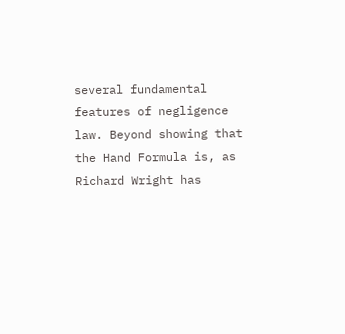several fundamental features of negligence law. Beyond showing that the Hand Formula is, as Richard Wright has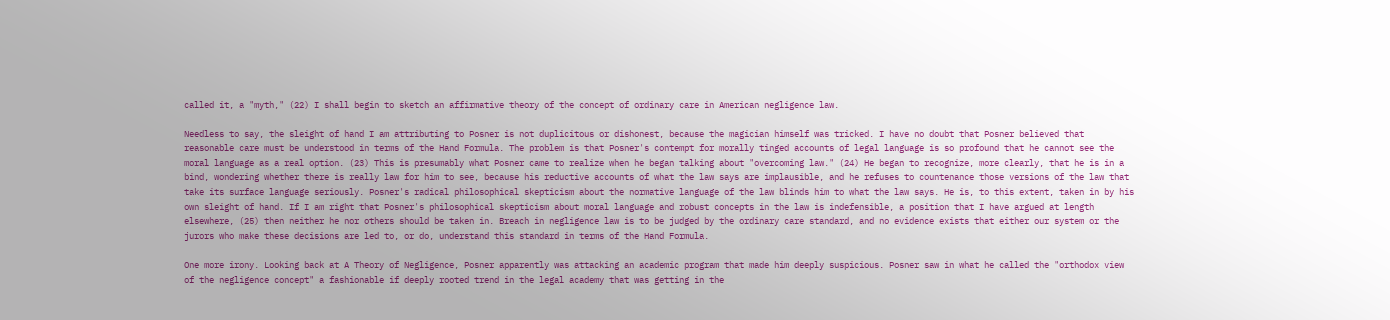called it, a "myth," (22) I shall begin to sketch an affirmative theory of the concept of ordinary care in American negligence law.

Needless to say, the sleight of hand I am attributing to Posner is not duplicitous or dishonest, because the magician himself was tricked. I have no doubt that Posner believed that reasonable care must be understood in terms of the Hand Formula. The problem is that Posner's contempt for morally tinged accounts of legal language is so profound that he cannot see the moral language as a real option. (23) This is presumably what Posner came to realize when he began talking about "overcoming law." (24) He began to recognize, more clearly, that he is in a bind, wondering whether there is really law for him to see, because his reductive accounts of what the law says are implausible, and he refuses to countenance those versions of the law that take its surface language seriously. Posner's radical philosophical skepticism about the normative language of the law blinds him to what the law says. He is, to this extent, taken in by his own sleight of hand. If I am right that Posner's philosophical skepticism about moral language and robust concepts in the law is indefensible, a position that I have argued at length elsewhere, (25) then neither he nor others should be taken in. Breach in negligence law is to be judged by the ordinary care standard, and no evidence exists that either our system or the jurors who make these decisions are led to, or do, understand this standard in terms of the Hand Formula.

One more irony. Looking back at A Theory of Negligence, Posner apparently was attacking an academic program that made him deeply suspicious. Posner saw in what he called the "orthodox view of the negligence concept" a fashionable if deeply rooted trend in the legal academy that was getting in the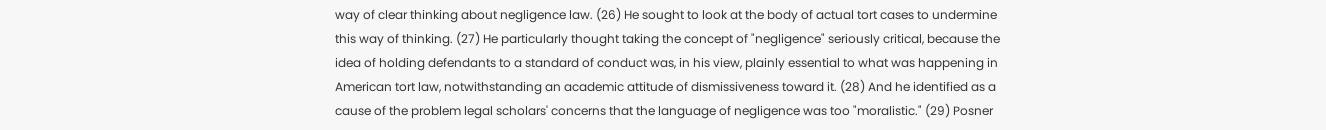way of clear thinking about negligence law. (26) He sought to look at the body of actual tort cases to undermine this way of thinking. (27) He particularly thought taking the concept of "negligence" seriously critical, because the idea of holding defendants to a standard of conduct was, in his view, plainly essential to what was happening in American tort law, notwithstanding an academic attitude of dismissiveness toward it. (28) And he identified as a cause of the problem legal scholars' concerns that the language of negligence was too "moralistic." (29) Posner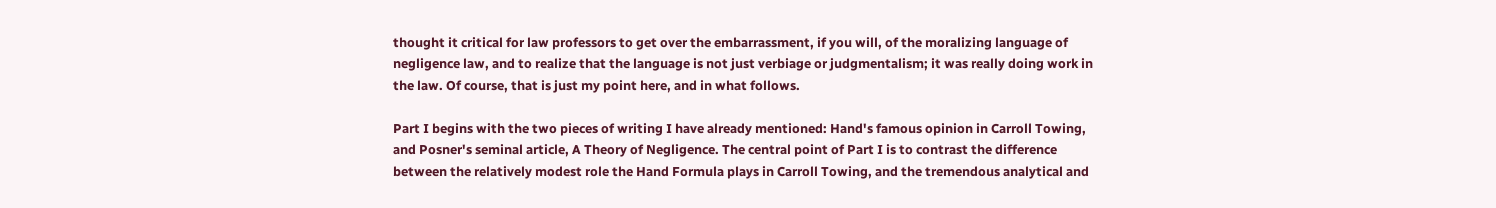thought it critical for law professors to get over the embarrassment, if you will, of the moralizing language of negligence law, and to realize that the language is not just verbiage or judgmentalism; it was really doing work in the law. Of course, that is just my point here, and in what follows.

Part I begins with the two pieces of writing I have already mentioned: Hand's famous opinion in Carroll Towing, and Posner's seminal article, A Theory of Negligence. The central point of Part I is to contrast the difference between the relatively modest role the Hand Formula plays in Carroll Towing, and the tremendous analytical and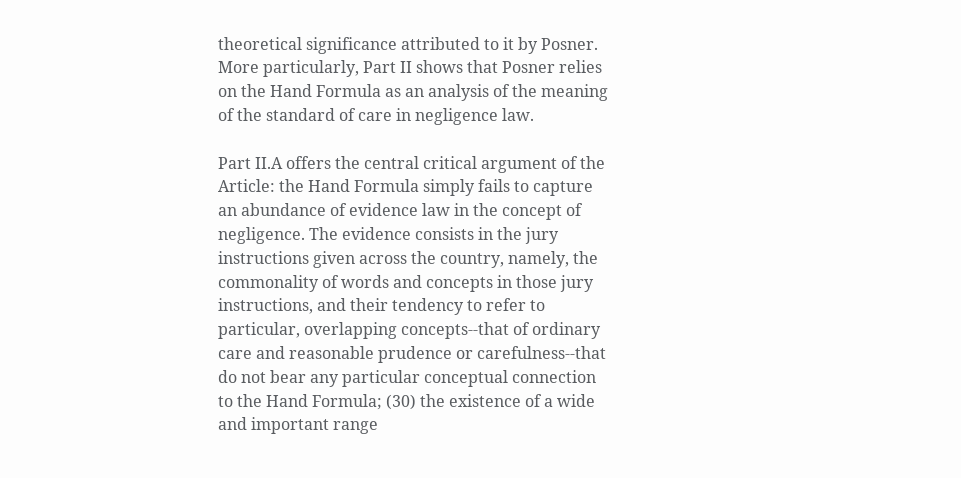theoretical significance attributed to it by Posner. More particularly, Part II shows that Posner relies on the Hand Formula as an analysis of the meaning of the standard of care in negligence law.

Part II.A offers the central critical argument of the Article: the Hand Formula simply fails to capture an abundance of evidence law in the concept of negligence. The evidence consists in the jury instructions given across the country, namely, the commonality of words and concepts in those jury instructions, and their tendency to refer to particular, overlapping concepts--that of ordinary care and reasonable prudence or carefulness--that do not bear any particular conceptual connection to the Hand Formula; (30) the existence of a wide and important range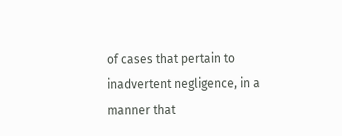of cases that pertain to inadvertent negligence, in a manner that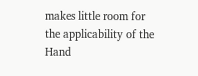makes little room for the applicability of the Hand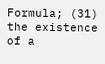Formula; (31) the existence of a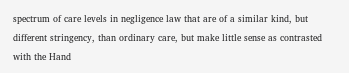spectrum of care levels in negligence law that are of a similar kind, but different stringency, than ordinary care, but make little sense as contrasted with the Hand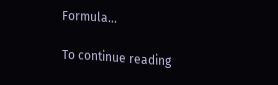Formula...

To continue reading